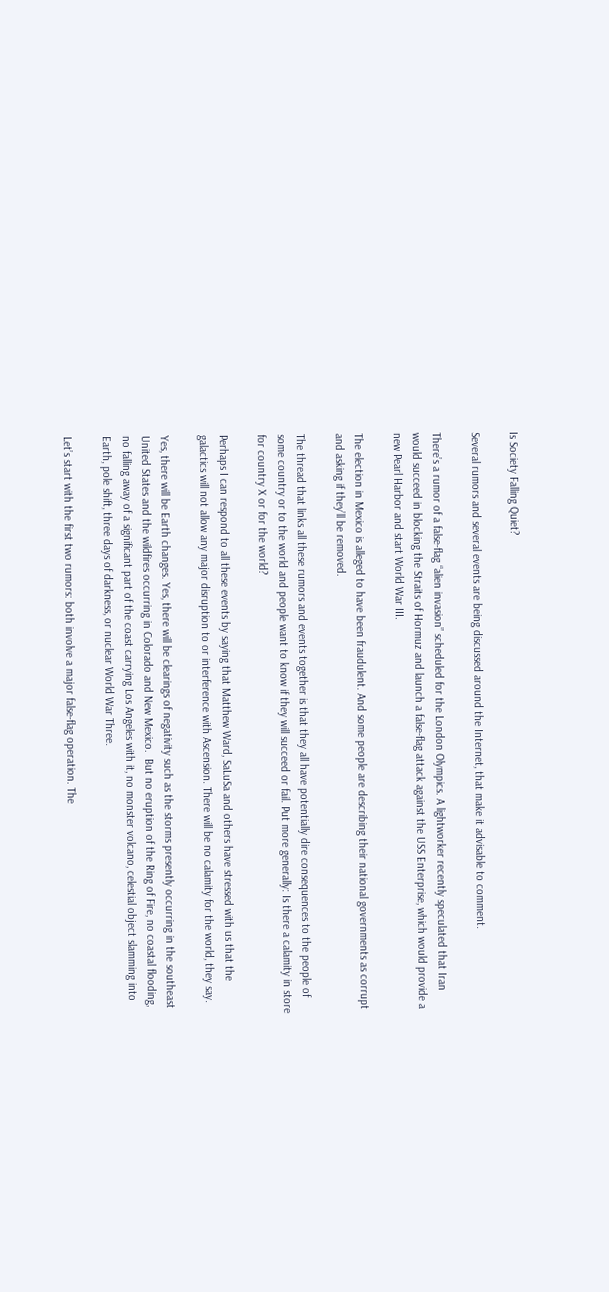Is Society Falling Quiet?

Several rumors and several events are being discussed around the Internet, that make it advisable to comment.

There’s a rumor of a false-flag “alien invasion” scheduled for the London Olympics. A lightworker recently speculated that Iran would succeed in blocking the Straits of Hormuz and launch a false-flag attack against the USS Enterprise, which would provide a new Pearl Harbor and start World War III.

The election in Mexico is alleged to have been fraudulent. And some people are describing their national governments as corrupt and asking if they’ll be removed.

The thread that links all these rumors and events together is that they all have potentially dire consequences to the people of some country or to the world and people want to know if they will succeed or fail. Put more generally: Is there a calamity in store for country X or for the world?

Perhaps I can respond to all these events by saying that Matthew Ward, SaLuSa and others have stressed with us that the galactics will not allow any major disruption to or interference with Ascension. There will be no calamity for the world, they say.

Yes, there will be Earth changes. Yes, there will be clearings of negativity such as the storms presently occurring in the southeast United States and the wildfires occurring in Colorado and New Mexico.  But no eruption of the Ring of Fire, no coastal flooding, no falling away of a significant part of the coast carrying Los Angeles with it, no monster volcano, celestial object slamming into Earth, pole shift, three days of darkness, or nuclear World War Three.

Let’s start with the first two rumors: both involve a major false-flag operation. The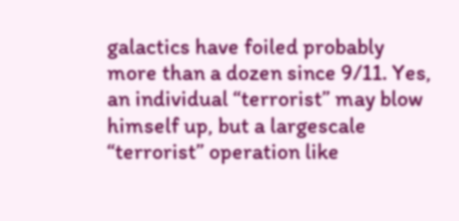galactics have foiled probably more than a dozen since 9/11. Yes, an individual “terrorist” may blow himself up, but a largescale “terrorist” operation like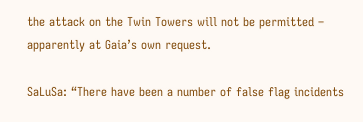the attack on the Twin Towers will not be permitted – apparently at Gaia’s own request.

SaLuSa: “There have been a number of false flag incidents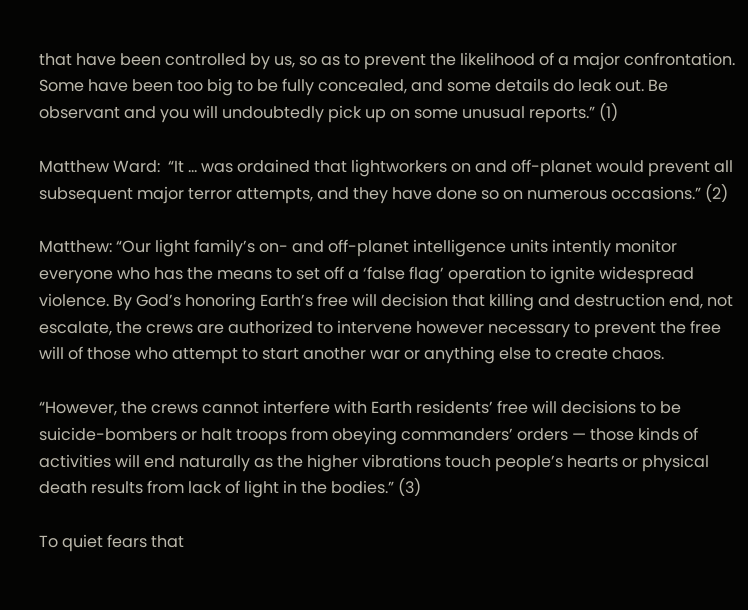that have been controlled by us, so as to prevent the likelihood of a major confrontation. Some have been too big to be fully concealed, and some details do leak out. Be observant and you will undoubtedly pick up on some unusual reports.” (1)

Matthew Ward:  “It … was ordained that lightworkers on and off-planet would prevent all subsequent major terror attempts, and they have done so on numerous occasions.” (2)

Matthew: “Our light family’s on- and off-planet intelligence units intently monitor everyone who has the means to set off a ‘false flag’ operation to ignite widespread violence. By God’s honoring Earth’s free will decision that killing and destruction end, not escalate, the crews are authorized to intervene however necessary to prevent the free will of those who attempt to start another war or anything else to create chaos.

“However, the crews cannot interfere with Earth residents’ free will decisions to be suicide-bombers or halt troops from obeying commanders’ orders — those kinds of activities will end naturally as the higher vibrations touch people’s hearts or physical death results from lack of light in the bodies.” (3)

To quiet fears that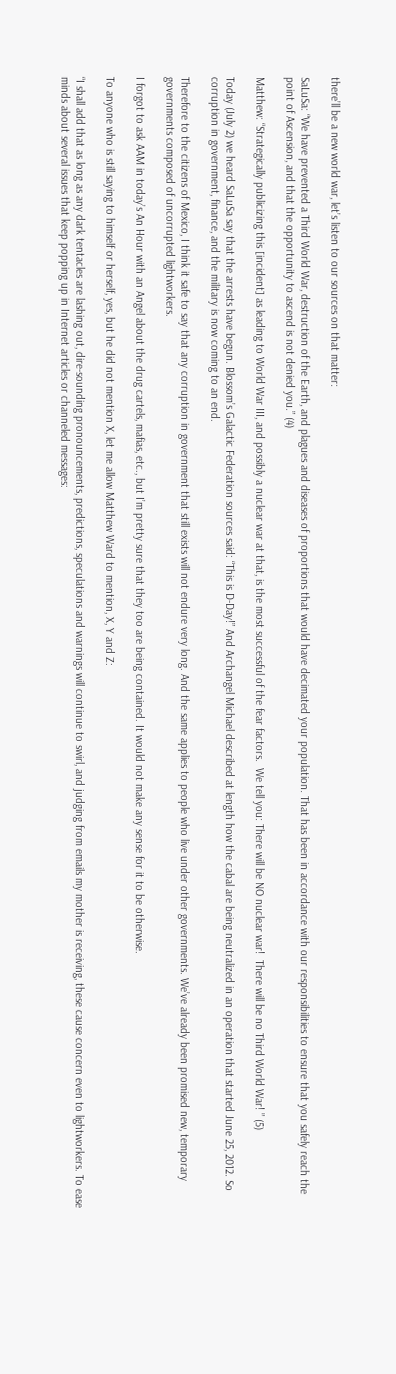there’ll be a new world war, let’s listen to our sources on that matter:

SaLuSa: “We have prevented a Third World War, destruction of the Earth, and plagues and diseases of proportions that would have decimated your population. That has been in accordance with our responsibilities to ensure that you safely reach the point of Ascension, and that the opportunity to ascend is not denied you.” (4)

Matthew: “Strategically publicizing this [incident] as leading to World War III, and possibly a nuclear war at that, is the most successful of the fear factors.  We tell you: There will be NO nuclear war!  There will be no Third World War! ” (5)

Today (July 2) we heard SaLuSa say that the arrests have begun. Blossom’s Galactic Federation sources said: “This is D-Day!” And Archangel Michael described at length how the cabal are being neutralized in an operation that started June 25, 2012. So corruption in government, finance, and the military is now coming to an end.

Therefore to the citizens of Mexico, I think it safe to say that any corruption in government that still exists will not endure very long. And the same applies to people who live under other governments. We’ve already been promised new, temporary governments composed of uncorrupted lightworkers.

I forgot to ask AAM in today’s An Hour with an Angel about the drug cartels, mafias, etc., but I’m pretty sure that they too are being contained. It would not make any sense for it to be otherwise.

To anyone who is still saying to himself or herself, yes, but he did not mention X, let me allow Matthew Ward to mention, X, Y and Z:

“I shall add that as long as any dark tentacles are lashing out, dire-sounding pronouncements, predictions, speculations and warnings will continue to swirl, and judging from emails my mother is receiving, these cause concern even to lightworkers. To ease minds about several issues that keep popping up in Internet articles or channeled messages: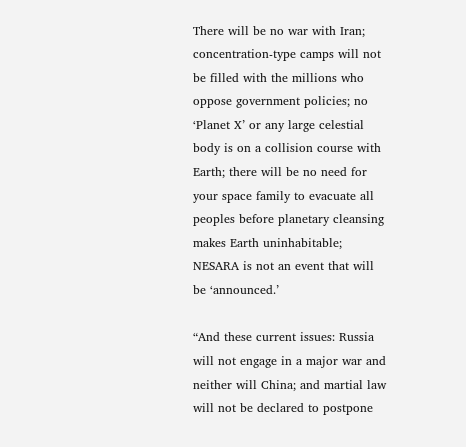There will be no war with Iran; concentration-type camps will not be filled with the millions who oppose government policies; no ‘Planet X’ or any large celestial body is on a collision course with Earth; there will be no need for your space family to evacuate all peoples before planetary cleansing makes Earth uninhabitable; NESARA is not an event that will be ‘announced.’

“And these current issues: Russia will not engage in a major war and neither will China; and martial law will not be declared to postpone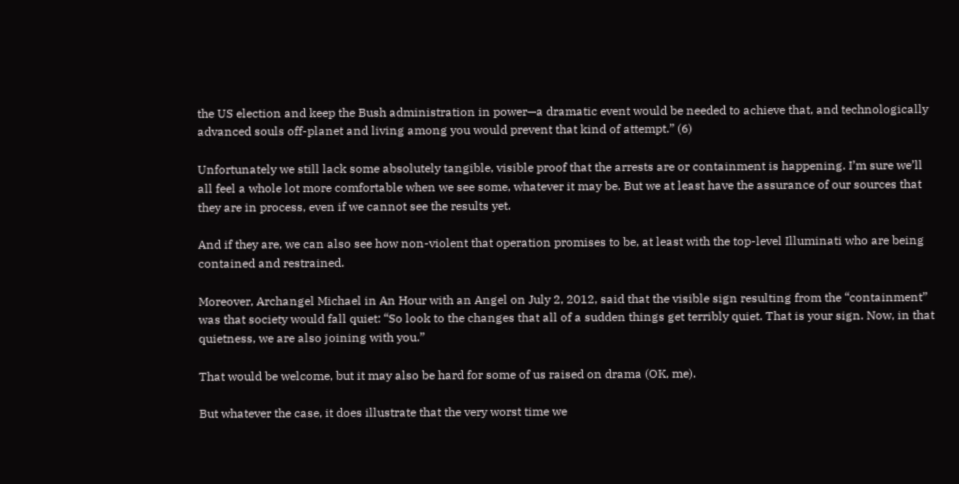the US election and keep the Bush administration in power—a dramatic event would be needed to achieve that, and technologically advanced souls off-planet and living among you would prevent that kind of attempt.” (6)

Unfortunately we still lack some absolutely tangible, visible proof that the arrests are or containment is happening. I’m sure we’ll all feel a whole lot more comfortable when we see some, whatever it may be. But we at least have the assurance of our sources that they are in process, even if we cannot see the results yet.

And if they are, we can also see how non-violent that operation promises to be, at least with the top-level Illuminati who are being contained and restrained.

Moreover, Archangel Michael in An Hour with an Angel on July 2, 2012, said that the visible sign resulting from the “containment” was that society would fall quiet: “So look to the changes that all of a sudden things get terribly quiet. That is your sign. Now, in that quietness, we are also joining with you.”

That would be welcome, but it may also be hard for some of us raised on drama (OK, me).

But whatever the case, it does illustrate that the very worst time we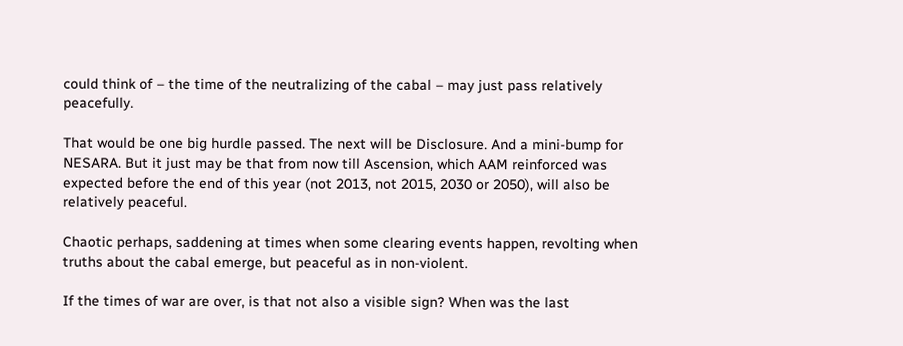could think of – the time of the neutralizing of the cabal – may just pass relatively peacefully.

That would be one big hurdle passed. The next will be Disclosure. And a mini-bump for NESARA. But it just may be that from now till Ascension, which AAM reinforced was expected before the end of this year (not 2013, not 2015, 2030 or 2050), will also be relatively peaceful.

Chaotic perhaps, saddening at times when some clearing events happen, revolting when truths about the cabal emerge, but peaceful as in non-violent.

If the times of war are over, is that not also a visible sign? When was the last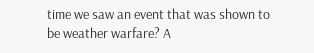time we saw an event that was shown to be weather warfare? A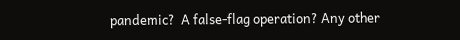pandemic?  A false-flag operation? Any other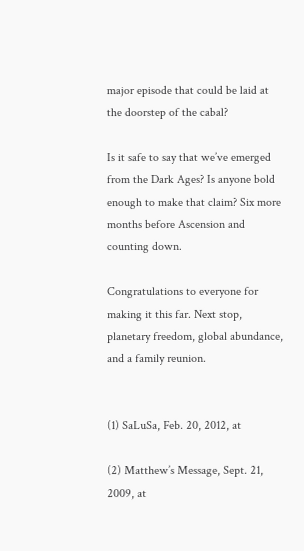major episode that could be laid at the doorstep of the cabal?

Is it safe to say that we’ve emerged from the Dark Ages? Is anyone bold enough to make that claim? Six more months before Ascension and counting down.

Congratulations to everyone for making it this far. Next stop, planetary freedom, global abundance, and a family reunion.


(1) SaLuSa, Feb. 20, 2012, at

(2) Matthew’s Message, Sept. 21, 2009, at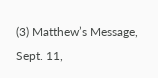(3) Matthew’s Message, Sept. 11,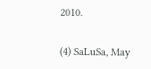2010.

(4) SaLuSa, May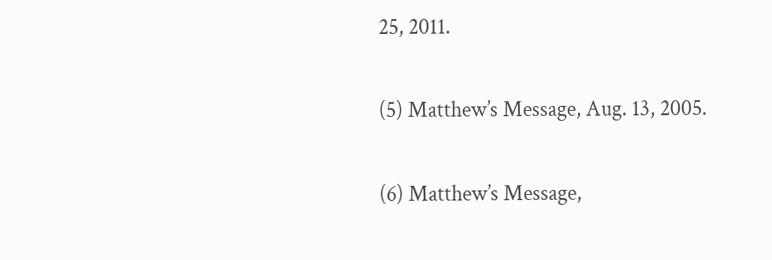25, 2011.

(5) Matthew’s Message, Aug. 13, 2005.

(6) Matthew’s Message,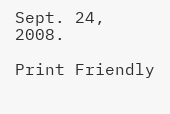Sept. 24, 2008.

Print Friendly